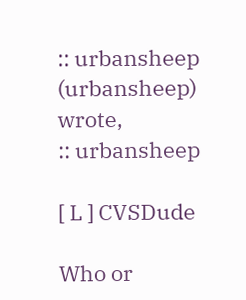:: urbansheep (urbansheep) wrote,
:: urbansheep

[ L ] CVSDude

Who or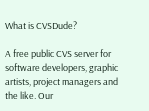What is CVSDude?

A free public CVS server for software developers, graphic artists, project managers and the like. Our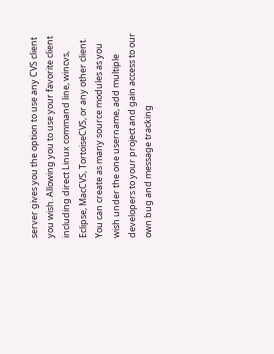server gives you the option to use any CVS client you wish. Allowing you to use your favorite client including direct Linux command line, wincvs, Eclipse, MacCVS, TortoiseCVS, or any other client. You can create as many source modules as you wish under the one username, add multiple developers to your project and gain access to our own bug and message tracking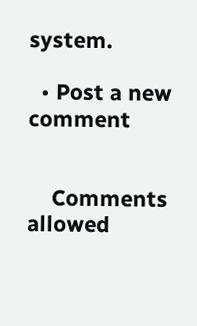system.

  • Post a new comment


    Comments allowed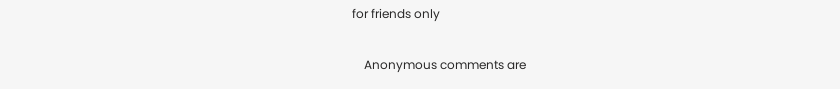for friends only

    Anonymous comments are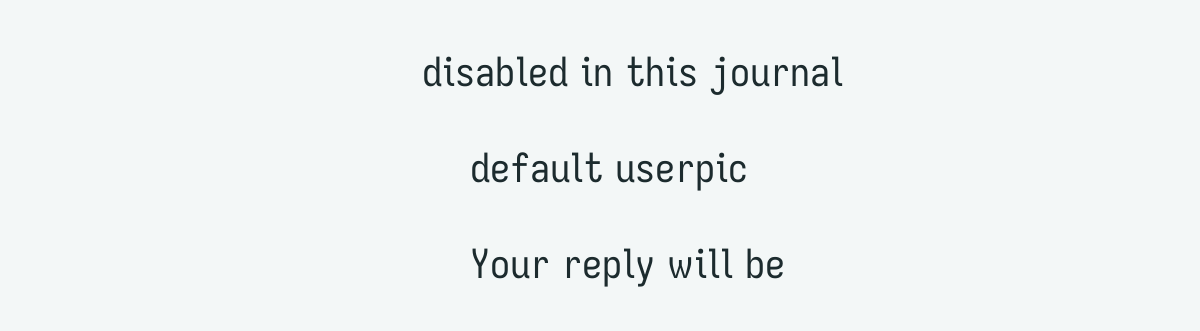disabled in this journal

    default userpic

    Your reply will be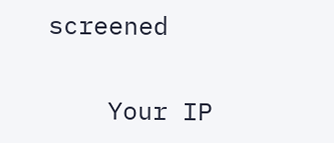screened

    Your IP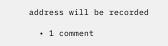address will be recorded

  • 1 comment